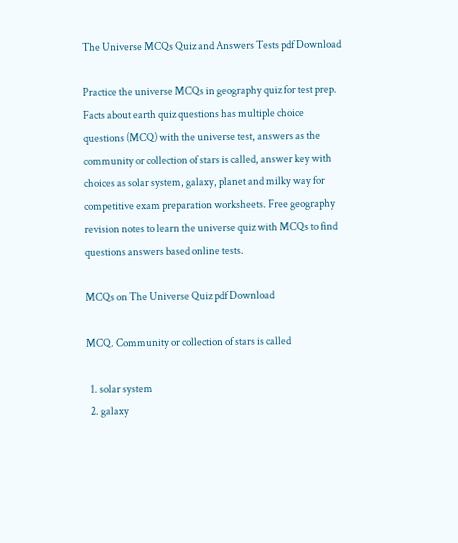The Universe MCQs Quiz and Answers Tests pdf Download

Practice the universe MCQs in geography quiz for test prep. Facts about earth quiz questions has multiple choice questions (MCQ) with the universe test, answers as the community or collection of stars is called, answer key with choices as solar system, galaxy, planet and milky way for competitive exam preparation worksheets. Free geography revision notes to learn the universe quiz with MCQs to find questions answers based online tests.

MCQs on The Universe Quiz pdf Download

MCQ. Community or collection of stars is called

  1. solar system
  2. galaxy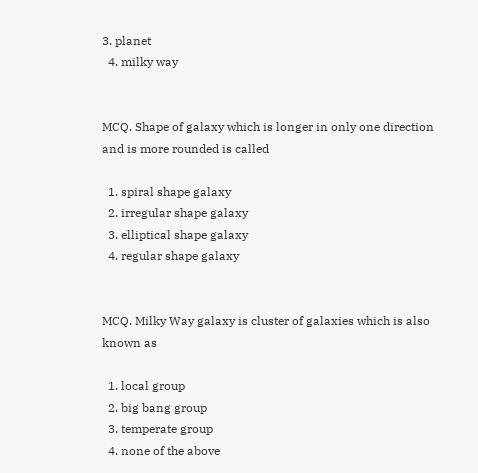3. planet
  4. milky way


MCQ. Shape of galaxy which is longer in only one direction and is more rounded is called

  1. spiral shape galaxy
  2. irregular shape galaxy
  3. elliptical shape galaxy
  4. regular shape galaxy


MCQ. Milky Way galaxy is cluster of galaxies which is also known as

  1. local group
  2. big bang group
  3. temperate group
  4. none of the above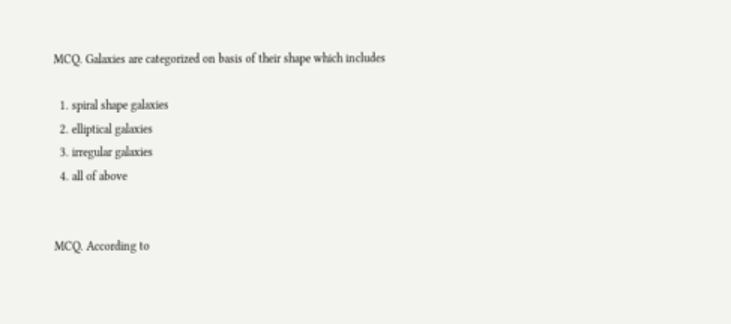MCQ. Galaxies are categorized on basis of their shape which includes

  1. spiral shape galaxies
  2. elliptical galaxies
  3. irregular galaxies
  4. all of above


MCQ. According to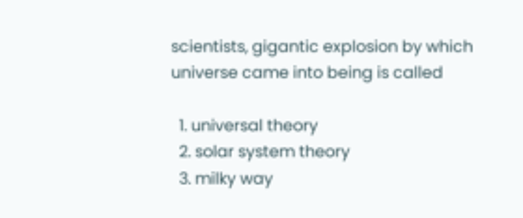scientists, gigantic explosion by which universe came into being is called

  1. universal theory
  2. solar system theory
  3. milky way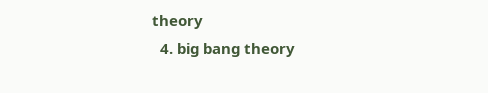theory
  4. big bang theory